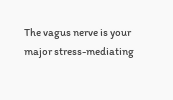The vagus nerve is your major stress-mediating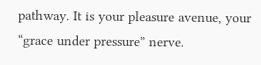pathway. It is your pleasure avenue, your “grace under pressure” nerve.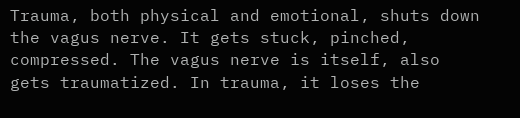Trauma, both physical and emotional, shuts down the vagus nerve. It gets stuck, pinched, compressed. The vagus nerve is itself, also gets traumatized. In trauma, it loses the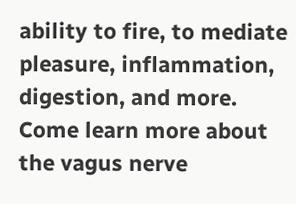ability to fire, to mediate pleasure, inflammation, digestion, and more.
Come learn more about the vagus nerve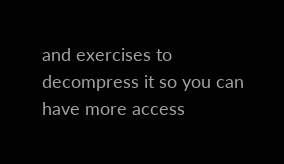and exercises to decompress it so you can have more access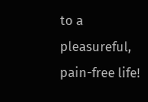to a pleasureful, pain-free life!